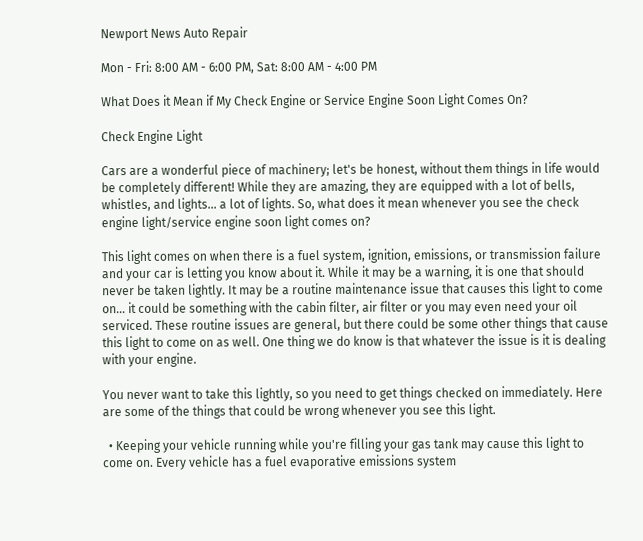Newport News Auto Repair

Mon - Fri: 8:00 AM - 6:00 PM, Sat: 8:00 AM - 4:00 PM

What Does it Mean if My Check Engine or Service Engine Soon Light Comes On?

Check Engine Light

Cars are a wonderful piece of machinery; let's be honest, without them things in life would be completely different! While they are amazing, they are equipped with a lot of bells, whistles, and lights… a lot of lights. So, what does it mean whenever you see the check engine light/service engine soon light comes on?

This light comes on when there is a fuel system, ignition, emissions, or transmission failure and your car is letting you know about it. While it may be a warning, it is one that should never be taken lightly. It may be a routine maintenance issue that causes this light to come on… it could be something with the cabin filter, air filter or you may even need your oil serviced. These routine issues are general, but there could be some other things that cause this light to come on as well. One thing we do know is that whatever the issue is it is dealing with your engine.

You never want to take this lightly, so you need to get things checked on immediately. Here are some of the things that could be wrong whenever you see this light.

  • Keeping your vehicle running while you're filling your gas tank may cause this light to come on. Every vehicle has a fuel evaporative emissions system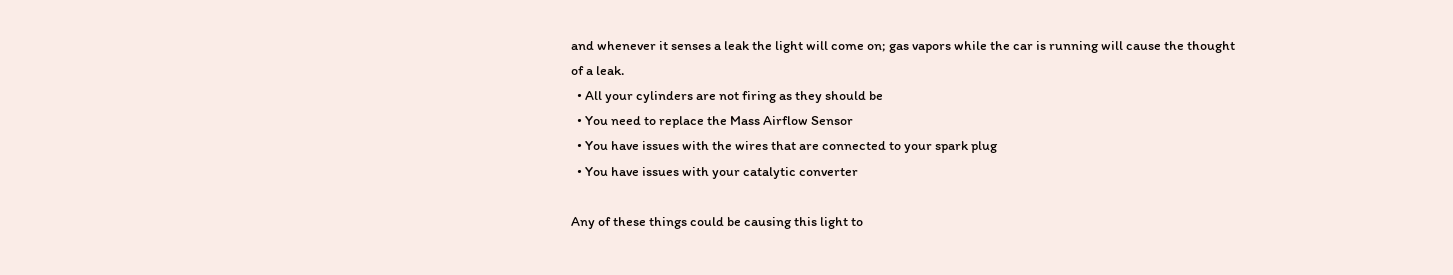and whenever it senses a leak the light will come on; gas vapors while the car is running will cause the thought of a leak.
  • All your cylinders are not firing as they should be
  • You need to replace the Mass Airflow Sensor
  • You have issues with the wires that are connected to your spark plug
  • You have issues with your catalytic converter

Any of these things could be causing this light to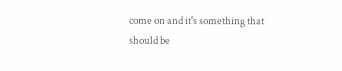come on and it's something that should be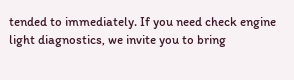tended to immediately. If you need check engine light diagnostics, we invite you to bring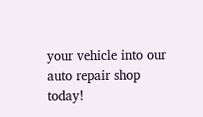your vehicle into our auto repair shop today!